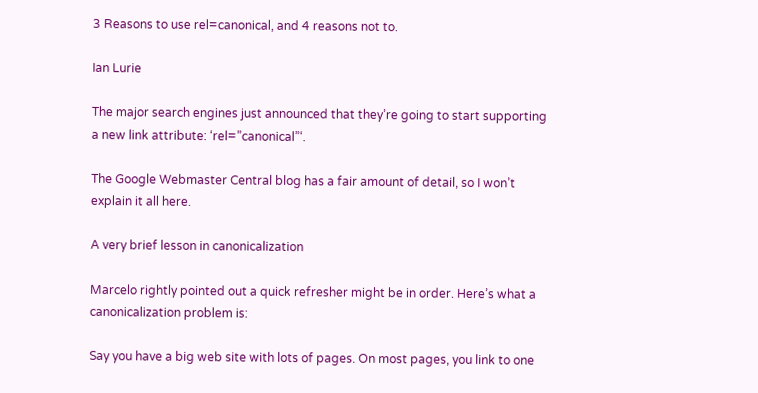3 Reasons to use rel=canonical, and 4 reasons not to.

Ian Lurie

The major search engines just announced that they’re going to start supporting a new link attribute: ‘rel=”canonical”‘.

The Google Webmaster Central blog has a fair amount of detail, so I won’t explain it all here.

A very brief lesson in canonicalization

Marcelo rightly pointed out a quick refresher might be in order. Here’s what a canonicalization problem is:

Say you have a big web site with lots of pages. On most pages, you link to one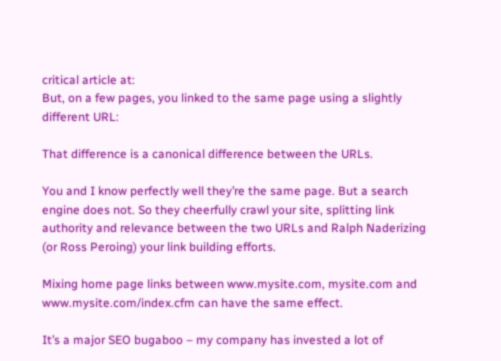critical article at:
But, on a few pages, you linked to the same page using a slightly different URL:

That difference is a canonical difference between the URLs.

You and I know perfectly well they’re the same page. But a search engine does not. So they cheerfully crawl your site, splitting link authority and relevance between the two URLs and Ralph Naderizing (or Ross Peroing) your link building efforts.

Mixing home page links between www.mysite.com, mysite.com and www.mysite.com/index.cfm can have the same effect.

It’s a major SEO bugaboo – my company has invested a lot of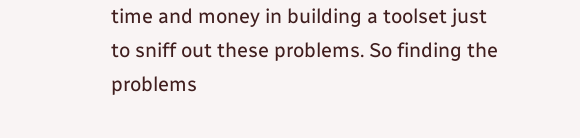time and money in building a toolset just to sniff out these problems. So finding the problems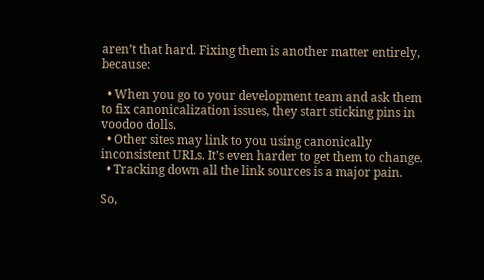aren’t that hard. Fixing them is another matter entirely, because:

  • When you go to your development team and ask them to fix canonicalization issues, they start sticking pins in voodoo dolls.
  • Other sites may link to you using canonically inconsistent URLs. It’s even harder to get them to change.
  • Tracking down all the link sources is a major pain.

So,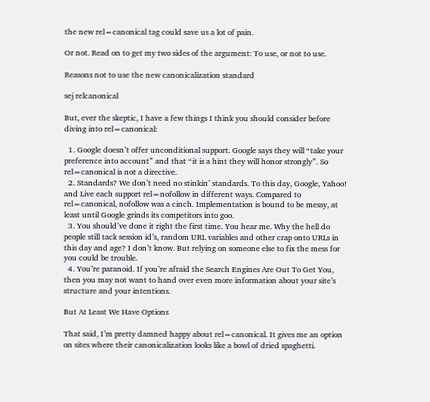the new rel=canonical tag could save us a lot of pain.

Or not. Read on to get my two sides of the argument: To use, or not to use.

Reasons not to use the new canonicalization standard

sej relcanonical

But, ever the skeptic, I have a few things I think you should consider before diving into rel=canonical:

  1. Google doesn’t offer unconditional support. Google says they will “take your preference into account” and that “it is a hint they will honor strongly”. So rel=canonical is not a directive.
  2. Standards? We don’t need no stinkin’ standards. To this day, Google, Yahoo! and Live each support rel=nofollow in different ways. Compared to rel=canonical, nofollow was a cinch. Implementation is bound to be messy, at least until Google grinds its competitors into goo.
  3. You should’ve done it right the first time. You hear me. Why the hell do people still tack session id’s, random URL variables and other crap onto URLs in this day and age? I don’t know. But relying on someone else to fix the mess for you could be trouble.
  4. You’re paranoid. If you’re afraid the Search Engines Are Out To Get You, then you may not want to hand over even more information about your site’s structure and your intentions.

But At Least We Have Options

That said, I’m pretty damned happy about rel=canonical. It gives me an option on sites where their canonicalization looks like a bowl of dried spaghetti.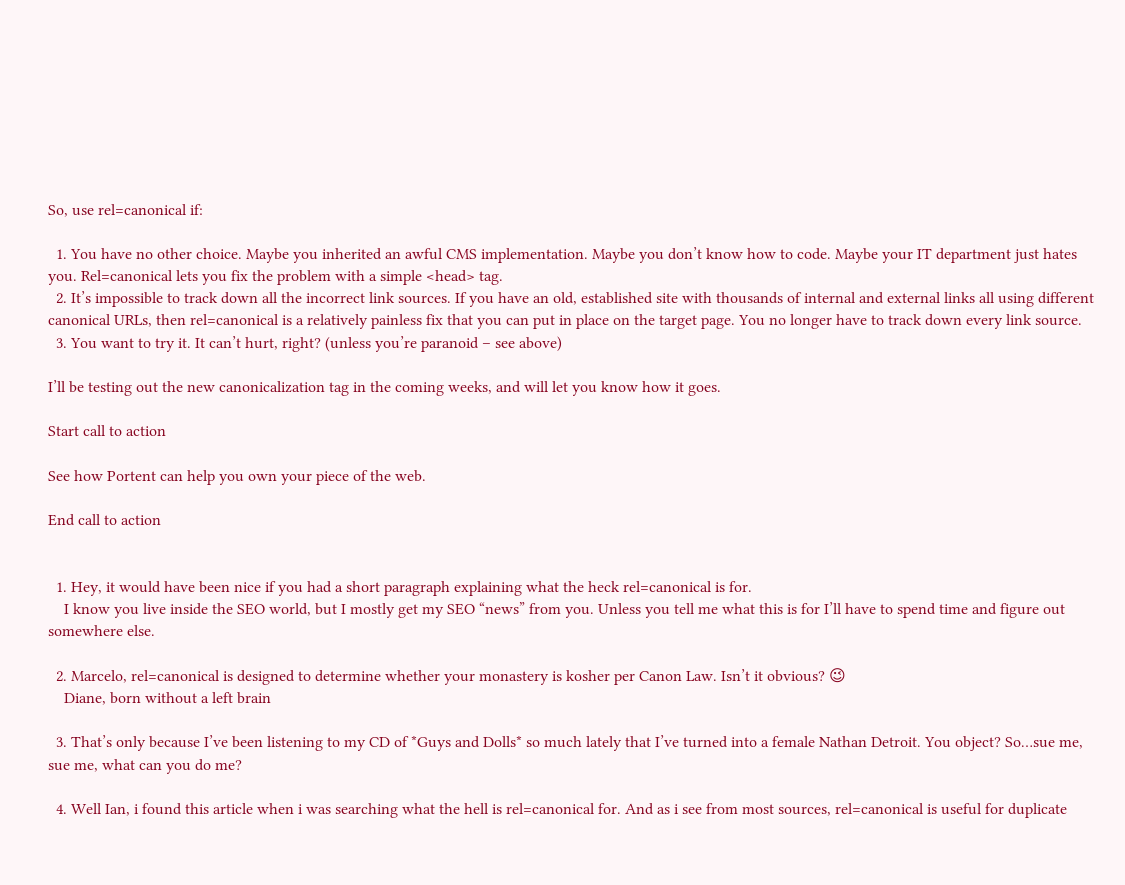So, use rel=canonical if:

  1. You have no other choice. Maybe you inherited an awful CMS implementation. Maybe you don’t know how to code. Maybe your IT department just hates you. Rel=canonical lets you fix the problem with a simple <head> tag.
  2. It’s impossible to track down all the incorrect link sources. If you have an old, established site with thousands of internal and external links all using different canonical URLs, then rel=canonical is a relatively painless fix that you can put in place on the target page. You no longer have to track down every link source.
  3. You want to try it. It can’t hurt, right? (unless you’re paranoid – see above)

I’ll be testing out the new canonicalization tag in the coming weeks, and will let you know how it goes.

Start call to action

See how Portent can help you own your piece of the web.

End call to action


  1. Hey, it would have been nice if you had a short paragraph explaining what the heck rel=canonical is for.
    I know you live inside the SEO world, but I mostly get my SEO “news” from you. Unless you tell me what this is for I’ll have to spend time and figure out somewhere else.

  2. Marcelo, rel=canonical is designed to determine whether your monastery is kosher per Canon Law. Isn’t it obvious? 😉
    Diane, born without a left brain

  3. That’s only because I’ve been listening to my CD of *Guys and Dolls* so much lately that I’ve turned into a female Nathan Detroit. You object? So…sue me, sue me, what can you do me?

  4. Well Ian, i found this article when i was searching what the hell is rel=canonical for. And as i see from most sources, rel=canonical is useful for duplicate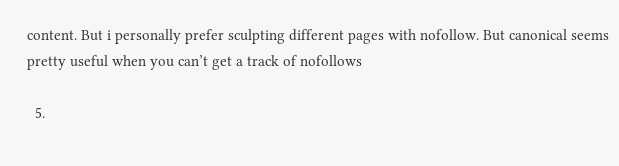content. But i personally prefer sculpting different pages with nofollow. But canonical seems pretty useful when you can’t get a track of nofollows

  5.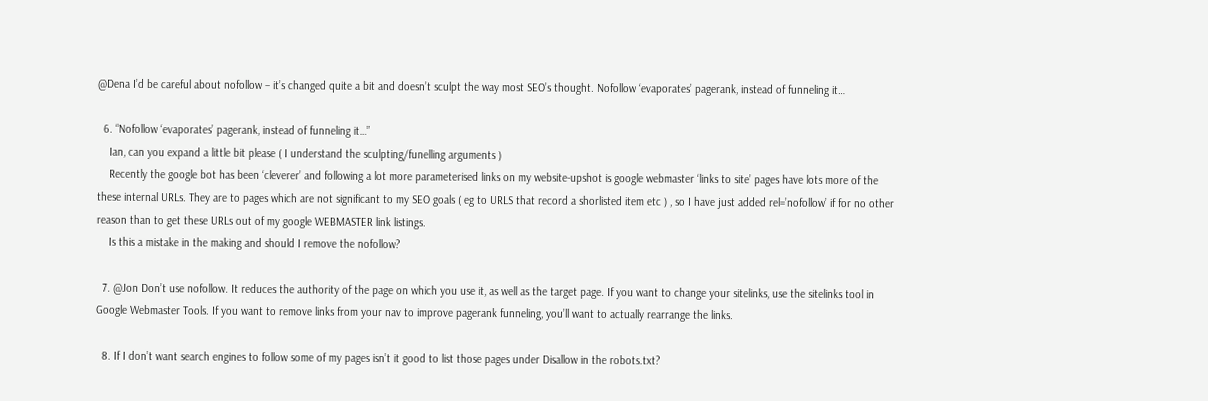@Dena I’d be careful about nofollow – it’s changed quite a bit and doesn’t sculpt the way most SEO’s thought. Nofollow ‘evaporates’ pagerank, instead of funneling it…

  6. “Nofollow ‘evaporates’ pagerank, instead of funneling it…”
    Ian, can you expand a little bit please ( I understand the sculpting/funelling arguments )
    Recently the google bot has been ‘cleverer’ and following a lot more parameterised links on my website-upshot is google webmaster ‘links to site’ pages have lots more of the these internal URLs. They are to pages which are not significant to my SEO goals ( eg to URLS that record a shorlisted item etc ) , so I have just added rel=’nofollow’ if for no other reason than to get these URLs out of my google WEBMASTER link listings.
    Is this a mistake in the making and should I remove the nofollow?

  7. @Jon Don’t use nofollow. It reduces the authority of the page on which you use it, as well as the target page. If you want to change your sitelinks, use the sitelinks tool in Google Webmaster Tools. If you want to remove links from your nav to improve pagerank funneling, you’ll want to actually rearrange the links.

  8. If I don’t want search engines to follow some of my pages isn’t it good to list those pages under Disallow in the robots.txt?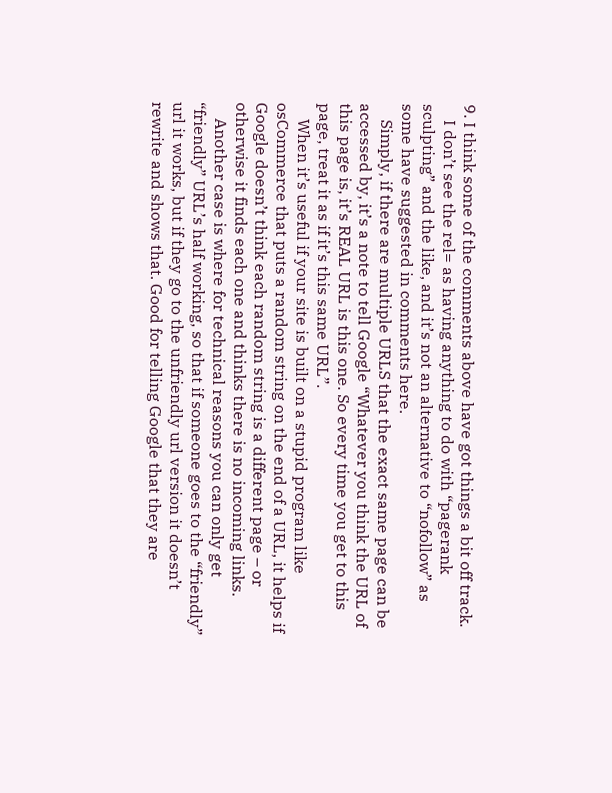9. I think some of the comments above have got things a bit off track.
    I don’t see the rel= as having anything to do with “pagerank sculpting” and the like, and it’s not an alternative to “nofollow” as some have suggested in comments here.
    Simply, if there are multiple URLS that the exact same page can be accessed by, it’s a note to tell Google “Whatever you think the URL of this page is, it’s REAL URL is this one. So every time you get to this page, treat it as if it’s this same URL”.
    When it’s useful if your site is built on a stupid program like osCommerce that puts a random string on the end of a URL, it helps if Google doesn’t think each random string is a different page – or otherwise it finds each one and thinks there is no incoming links.
    Another case is where for technical reasons you can only get “friendly” URL’s half working, so that if someone goes to the “friendly” url it works, but if they go to the unfriendly url version it doesn’t rewrite and shows that. Good for telling Google that they are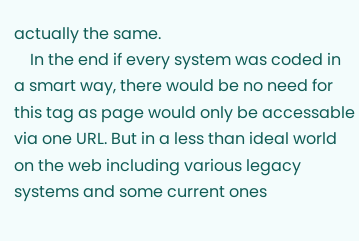actually the same.
    In the end if every system was coded in a smart way, there would be no need for this tag as page would only be accessable via one URL. But in a less than ideal world on the web including various legacy systems and some current ones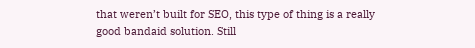that weren’t built for SEO, this type of thing is a really good bandaid solution. Still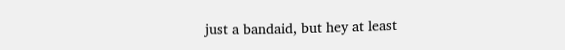just a bandaid, but hey at least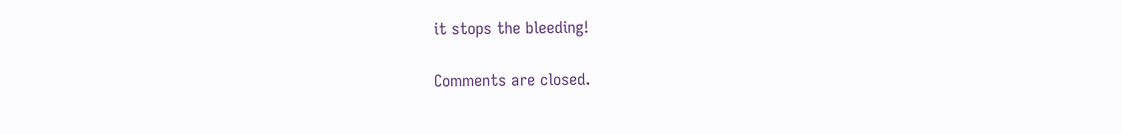it stops the bleeding!

Comments are closed.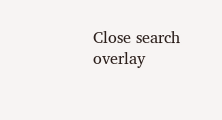Close search overlay